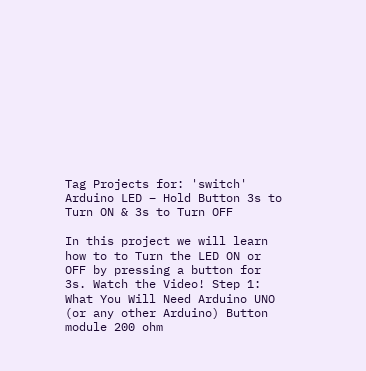Tag Projects for: 'switch'
Arduino LED – Hold Button 3s to Turn ON & 3s to Turn OFF

In this project we will learn how to to Turn the LED ON or OFF by pressing a button for 3s. Watch the Video! Step 1: What You Will Need Arduino UNO (or any other Arduino) Button module 200 ohm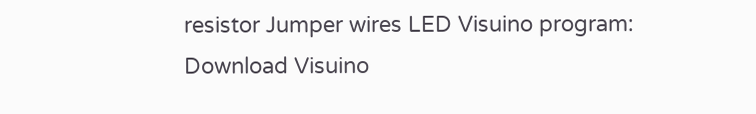resistor Jumper wires LED Visuino program: Download Visuino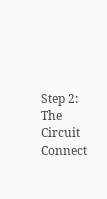Step 2: The Circuit Connect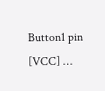Button1 pin [VCC] …